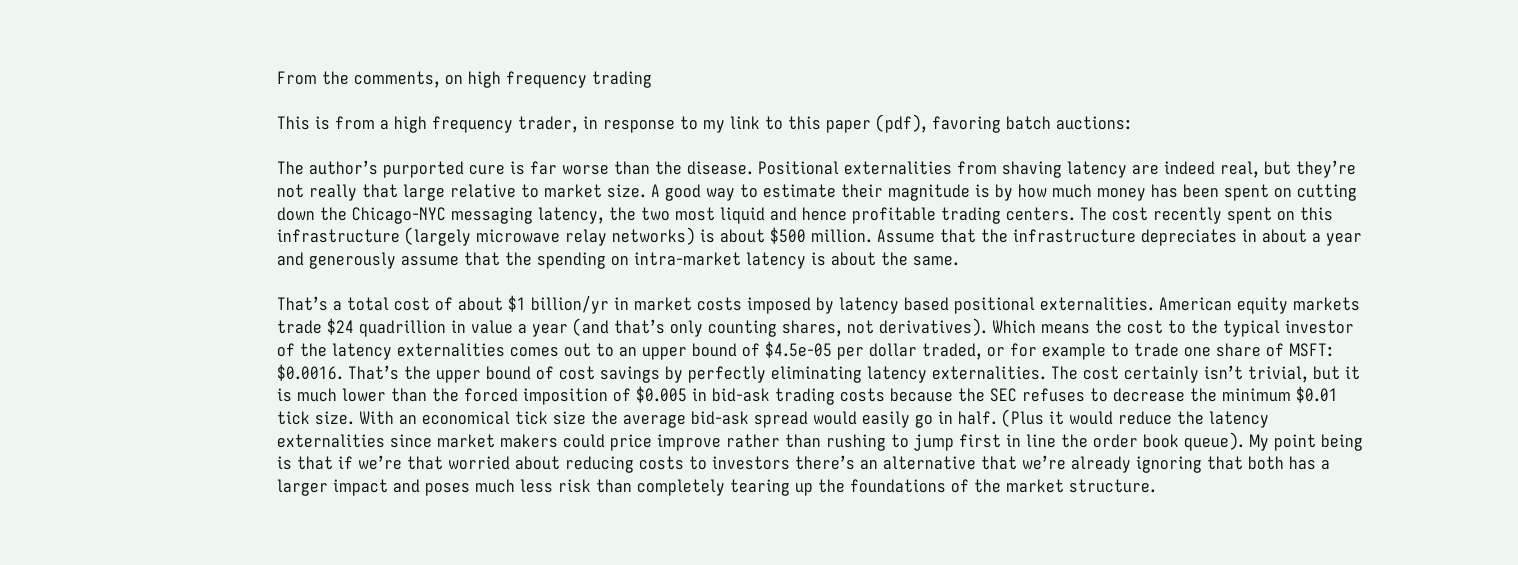From the comments, on high frequency trading

This is from a high frequency trader, in response to my link to this paper (pdf), favoring batch auctions:

The author’s purported cure is far worse than the disease. Positional externalities from shaving latency are indeed real, but they’re not really that large relative to market size. A good way to estimate their magnitude is by how much money has been spent on cutting down the Chicago-NYC messaging latency, the two most liquid and hence profitable trading centers. The cost recently spent on this infrastructure (largely microwave relay networks) is about $500 million. Assume that the infrastructure depreciates in about a year and generously assume that the spending on intra-market latency is about the same.

That’s a total cost of about $1 billion/yr in market costs imposed by latency based positional externalities. American equity markets trade $24 quadrillion in value a year (and that’s only counting shares, not derivatives). Which means the cost to the typical investor of the latency externalities comes out to an upper bound of $4.5e-05 per dollar traded, or for example to trade one share of MSFT: $0.0016. That’s the upper bound of cost savings by perfectly eliminating latency externalities. The cost certainly isn’t trivial, but it is much lower than the forced imposition of $0.005 in bid-ask trading costs because the SEC refuses to decrease the minimum $0.01 tick size. With an economical tick size the average bid-ask spread would easily go in half. (Plus it would reduce the latency externalities since market makers could price improve rather than rushing to jump first in line the order book queue). My point being is that if we’re that worried about reducing costs to investors there’s an alternative that we’re already ignoring that both has a larger impact and poses much less risk than completely tearing up the foundations of the market structure.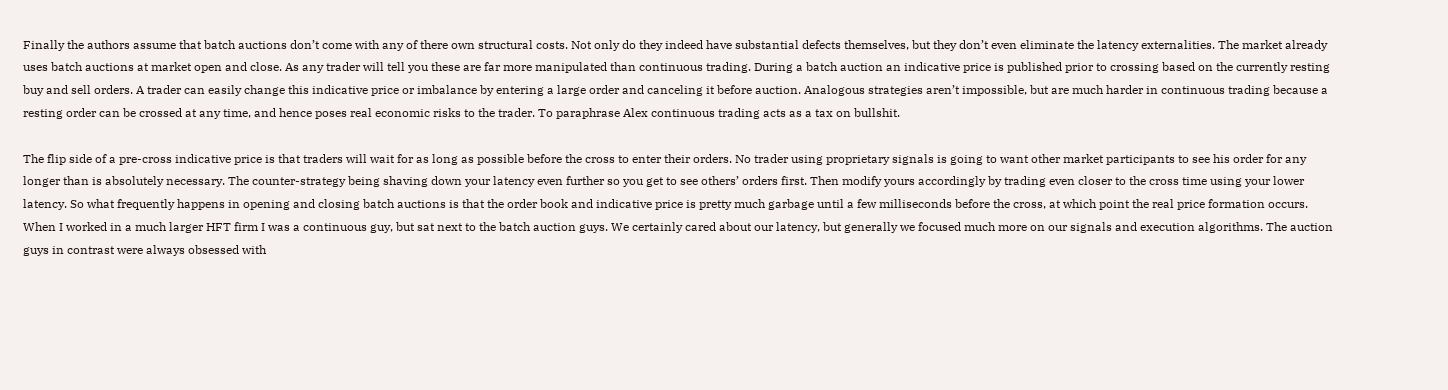Finally the authors assume that batch auctions don’t come with any of there own structural costs. Not only do they indeed have substantial defects themselves, but they don’t even eliminate the latency externalities. The market already uses batch auctions at market open and close. As any trader will tell you these are far more manipulated than continuous trading. During a batch auction an indicative price is published prior to crossing based on the currently resting buy and sell orders. A trader can easily change this indicative price or imbalance by entering a large order and canceling it before auction. Analogous strategies aren’t impossible, but are much harder in continuous trading because a resting order can be crossed at any time, and hence poses real economic risks to the trader. To paraphrase Alex continuous trading acts as a tax on bullshit.

The flip side of a pre-cross indicative price is that traders will wait for as long as possible before the cross to enter their orders. No trader using proprietary signals is going to want other market participants to see his order for any longer than is absolutely necessary. The counter-strategy being shaving down your latency even further so you get to see others’ orders first. Then modify yours accordingly by trading even closer to the cross time using your lower latency. So what frequently happens in opening and closing batch auctions is that the order book and indicative price is pretty much garbage until a few milliseconds before the cross, at which point the real price formation occurs. When I worked in a much larger HFT firm I was a continuous guy, but sat next to the batch auction guys. We certainly cared about our latency, but generally we focused much more on our signals and execution algorithms. The auction guys in contrast were always obsessed with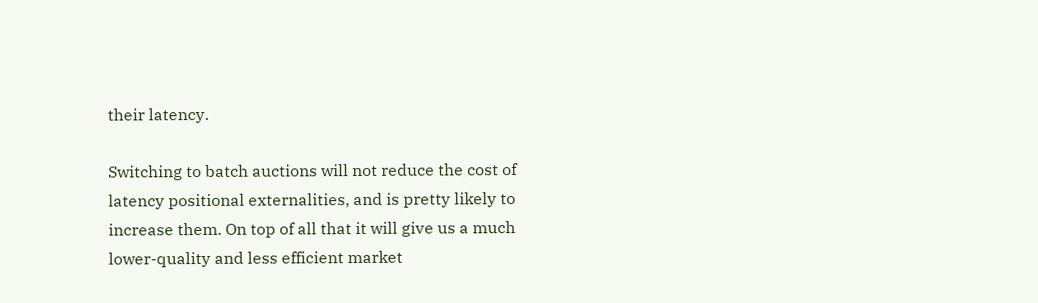their latency.

Switching to batch auctions will not reduce the cost of latency positional externalities, and is pretty likely to increase them. On top of all that it will give us a much lower-quality and less efficient market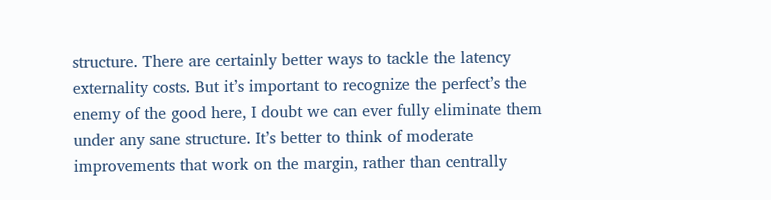structure. There are certainly better ways to tackle the latency externality costs. But it’s important to recognize the perfect’s the enemy of the good here, I doubt we can ever fully eliminate them under any sane structure. It’s better to think of moderate improvements that work on the margin, rather than centrally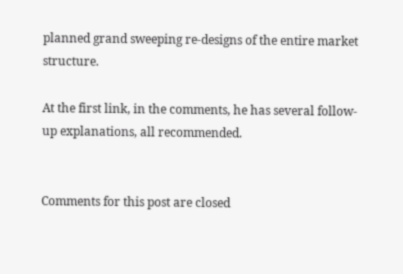planned grand sweeping re-designs of the entire market structure.

At the first link, in the comments, he has several follow-up explanations, all recommended.


Comments for this post are closed